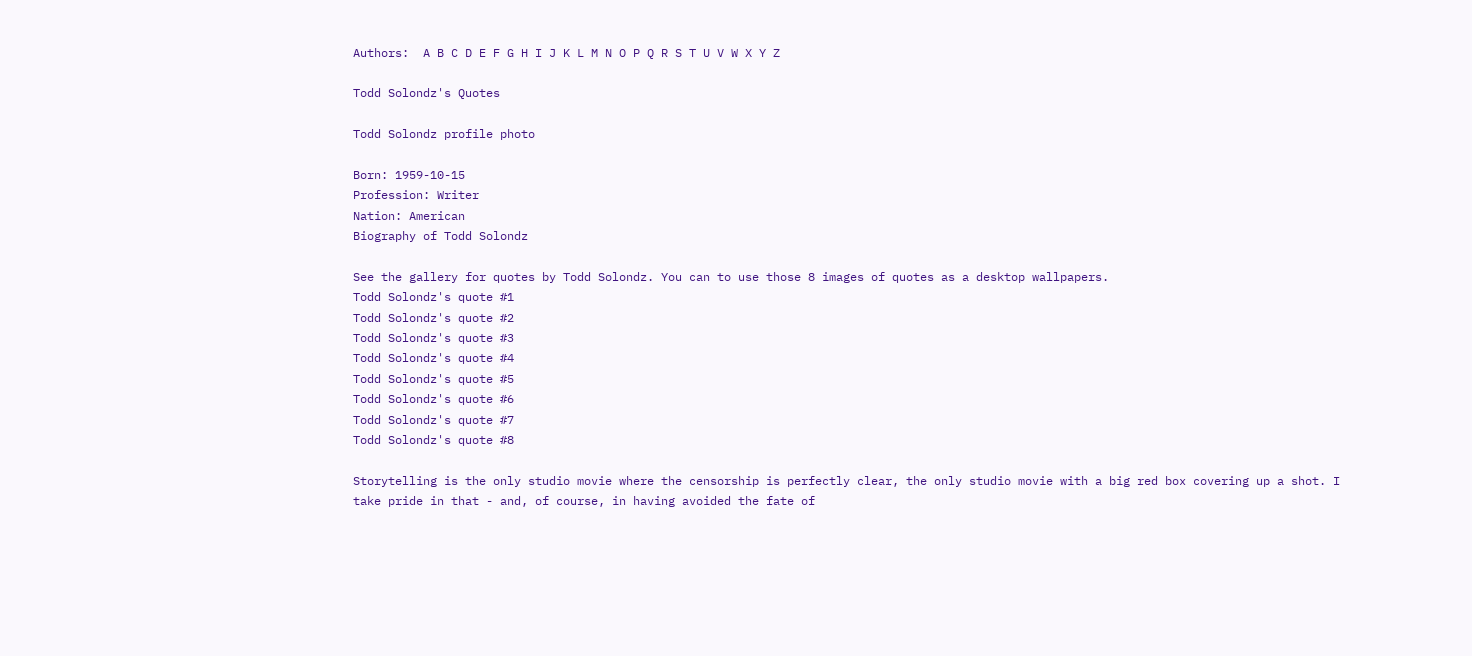Authors:  A B C D E F G H I J K L M N O P Q R S T U V W X Y Z

Todd Solondz's Quotes

Todd Solondz profile photo

Born: 1959-10-15
Profession: Writer
Nation: American
Biography of Todd Solondz

See the gallery for quotes by Todd Solondz. You can to use those 8 images of quotes as a desktop wallpapers.
Todd Solondz's quote #1
Todd Solondz's quote #2
Todd Solondz's quote #3
Todd Solondz's quote #4
Todd Solondz's quote #5
Todd Solondz's quote #6
Todd Solondz's quote #7
Todd Solondz's quote #8

Storytelling is the only studio movie where the censorship is perfectly clear, the only studio movie with a big red box covering up a shot. I take pride in that - and, of course, in having avoided the fate of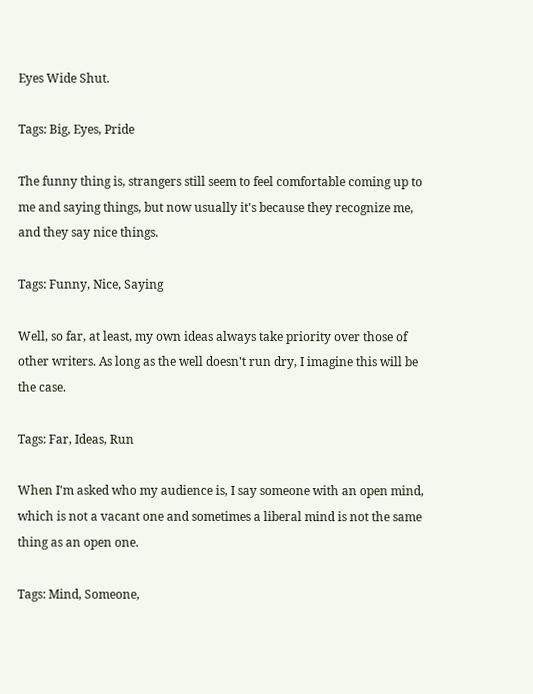Eyes Wide Shut.

Tags: Big, Eyes, Pride

The funny thing is, strangers still seem to feel comfortable coming up to me and saying things, but now usually it's because they recognize me, and they say nice things.

Tags: Funny, Nice, Saying

Well, so far, at least, my own ideas always take priority over those of other writers. As long as the well doesn't run dry, I imagine this will be the case.

Tags: Far, Ideas, Run

When I'm asked who my audience is, I say someone with an open mind, which is not a vacant one and sometimes a liberal mind is not the same thing as an open one.

Tags: Mind, Someone,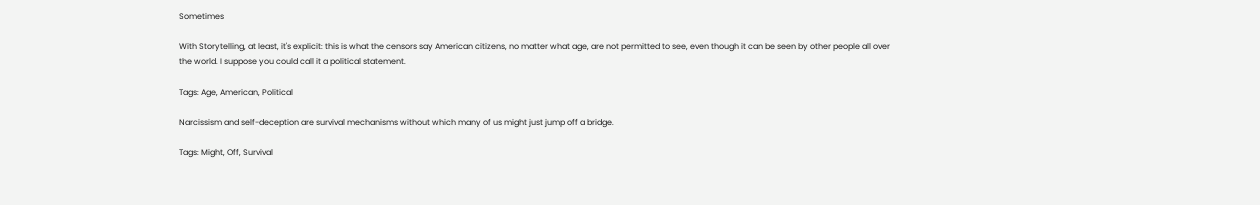Sometimes

With Storytelling, at least, it's explicit: this is what the censors say American citizens, no matter what age, are not permitted to see, even though it can be seen by other people all over the world. I suppose you could call it a political statement.

Tags: Age, American, Political

Narcissism and self-deception are survival mechanisms without which many of us might just jump off a bridge.

Tags: Might, Off, Survival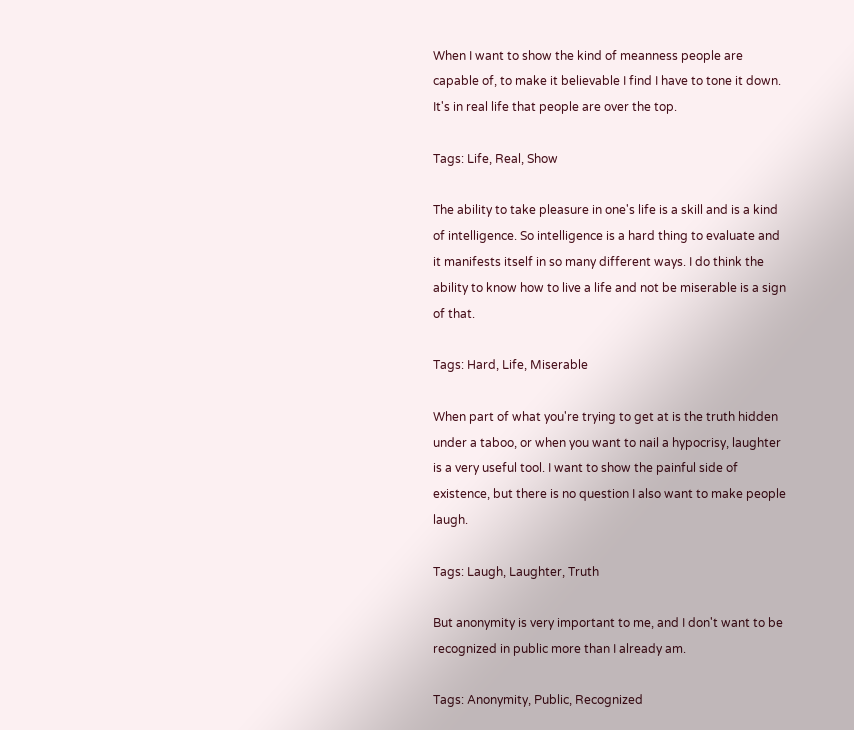When I want to show the kind of meanness people are capable of, to make it believable I find I have to tone it down. It's in real life that people are over the top.

Tags: Life, Real, Show

The ability to take pleasure in one's life is a skill and is a kind of intelligence. So intelligence is a hard thing to evaluate and it manifests itself in so many different ways. I do think the ability to know how to live a life and not be miserable is a sign of that.

Tags: Hard, Life, Miserable

When part of what you're trying to get at is the truth hidden under a taboo, or when you want to nail a hypocrisy, laughter is a very useful tool. I want to show the painful side of existence, but there is no question I also want to make people laugh.

Tags: Laugh, Laughter, Truth

But anonymity is very important to me, and I don't want to be recognized in public more than I already am.

Tags: Anonymity, Public, Recognized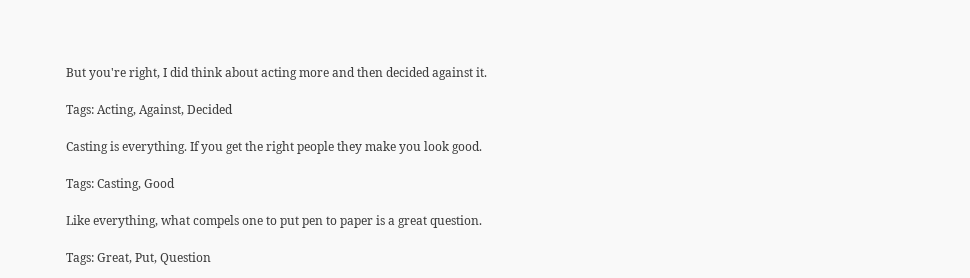But you're right, I did think about acting more and then decided against it.

Tags: Acting, Against, Decided

Casting is everything. If you get the right people they make you look good.

Tags: Casting, Good

Like everything, what compels one to put pen to paper is a great question.

Tags: Great, Put, Question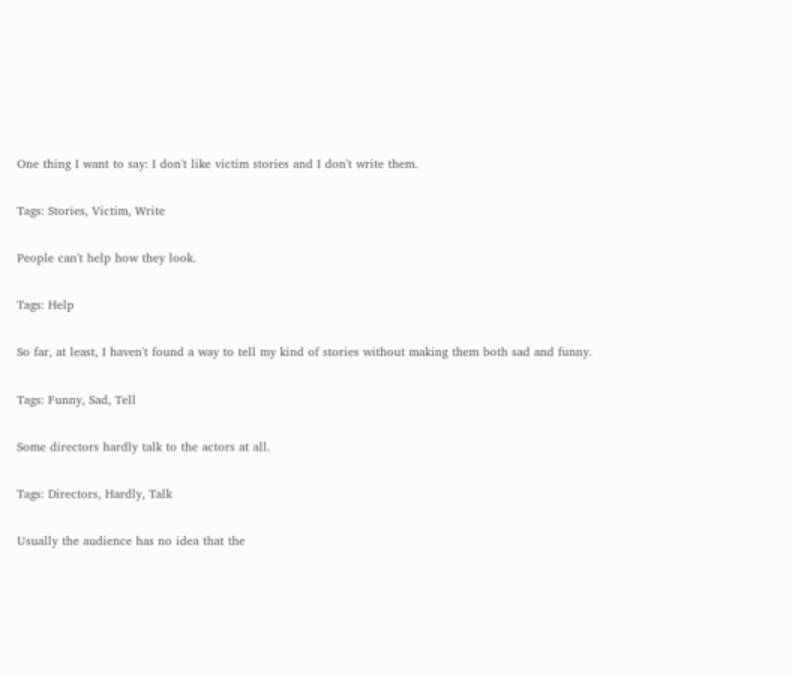One thing I want to say: I don't like victim stories and I don't write them.

Tags: Stories, Victim, Write

People can't help how they look.

Tags: Help

So far, at least, I haven't found a way to tell my kind of stories without making them both sad and funny.

Tags: Funny, Sad, Tell

Some directors hardly talk to the actors at all.

Tags: Directors, Hardly, Talk

Usually the audience has no idea that the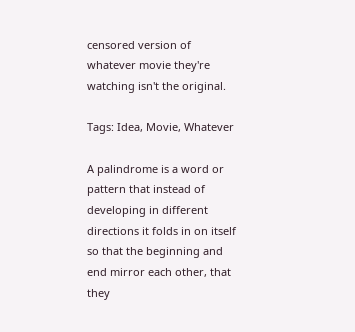censored version of whatever movie they're watching isn't the original.

Tags: Idea, Movie, Whatever

A palindrome is a word or pattern that instead of developing in different directions it folds in on itself so that the beginning and end mirror each other, that they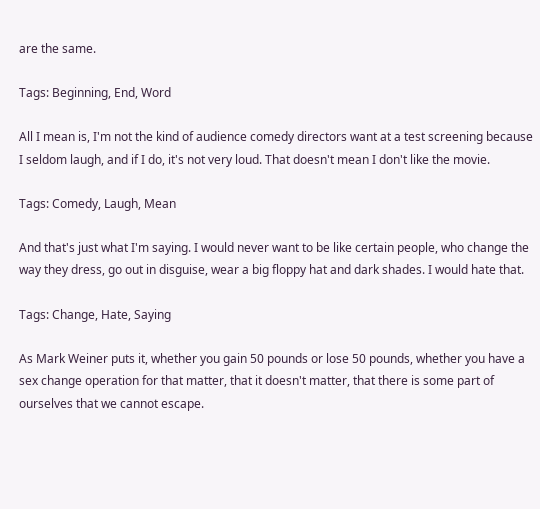are the same.

Tags: Beginning, End, Word

All I mean is, I'm not the kind of audience comedy directors want at a test screening because I seldom laugh, and if I do, it's not very loud. That doesn't mean I don't like the movie.

Tags: Comedy, Laugh, Mean

And that's just what I'm saying. I would never want to be like certain people, who change the way they dress, go out in disguise, wear a big floppy hat and dark shades. I would hate that.

Tags: Change, Hate, Saying

As Mark Weiner puts it, whether you gain 50 pounds or lose 50 pounds, whether you have a sex change operation for that matter, that it doesn't matter, that there is some part of ourselves that we cannot escape.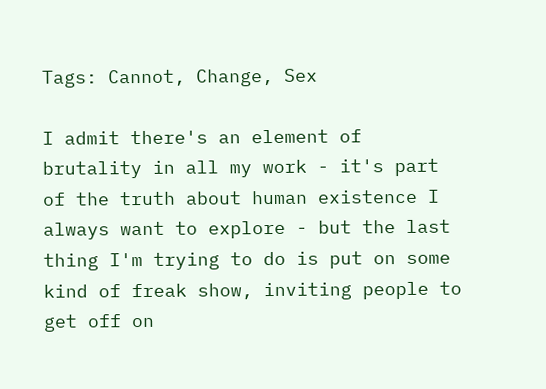Tags: Cannot, Change, Sex

I admit there's an element of brutality in all my work - it's part of the truth about human existence I always want to explore - but the last thing I'm trying to do is put on some kind of freak show, inviting people to get off on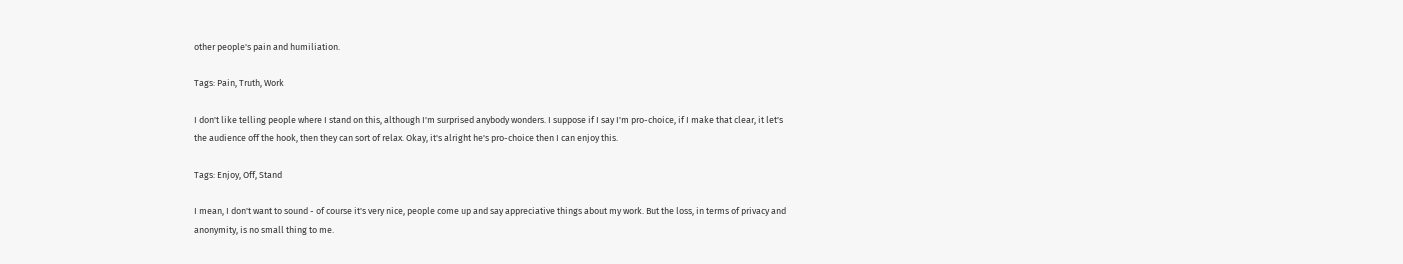other people's pain and humiliation.

Tags: Pain, Truth, Work

I don't like telling people where I stand on this, although I'm surprised anybody wonders. I suppose if I say I'm pro-choice, if I make that clear, it let's the audience off the hook, then they can sort of relax. Okay, it's alright he's pro-choice then I can enjoy this.

Tags: Enjoy, Off, Stand

I mean, I don't want to sound - of course it's very nice, people come up and say appreciative things about my work. But the loss, in terms of privacy and anonymity, is no small thing to me.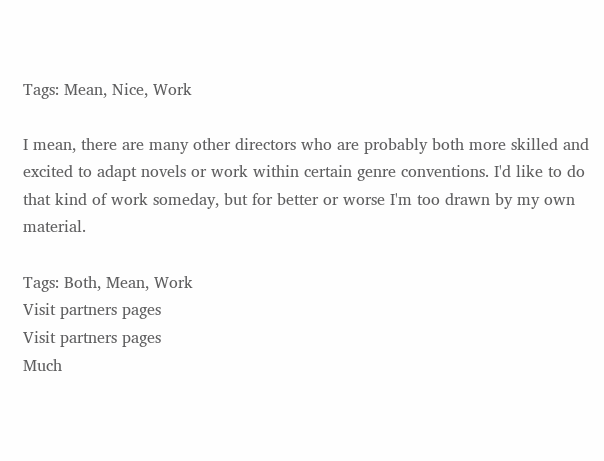Tags: Mean, Nice, Work

I mean, there are many other directors who are probably both more skilled and excited to adapt novels or work within certain genre conventions. I'd like to do that kind of work someday, but for better or worse I'm too drawn by my own material.

Tags: Both, Mean, Work
Visit partners pages
Visit partners pages
Much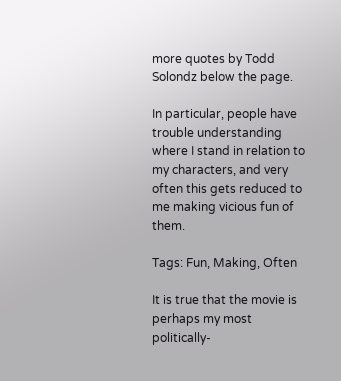more quotes by Todd Solondz below the page.

In particular, people have trouble understanding where I stand in relation to my characters, and very often this gets reduced to me making vicious fun of them.

Tags: Fun, Making, Often

It is true that the movie is perhaps my most politically-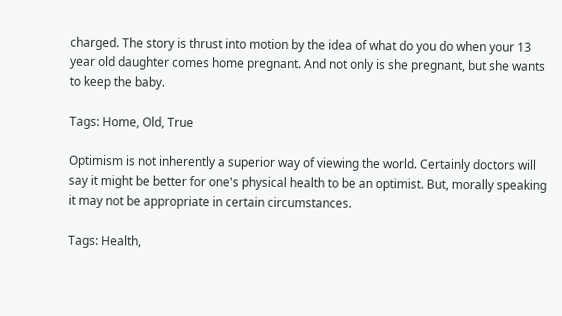charged. The story is thrust into motion by the idea of what do you do when your 13 year old daughter comes home pregnant. And not only is she pregnant, but she wants to keep the baby.

Tags: Home, Old, True

Optimism is not inherently a superior way of viewing the world. Certainly doctors will say it might be better for one's physical health to be an optimist. But, morally speaking it may not be appropriate in certain circumstances.

Tags: Health,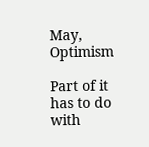May, Optimism

Part of it has to do with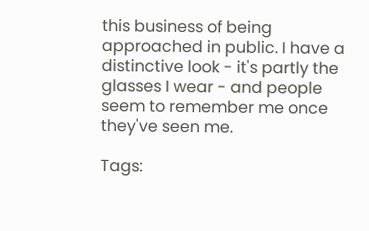this business of being approached in public. I have a distinctive look - it's partly the glasses I wear - and people seem to remember me once they've seen me.

Tags: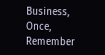Business, Once, Remember